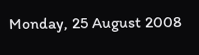Monday, 25 August 2008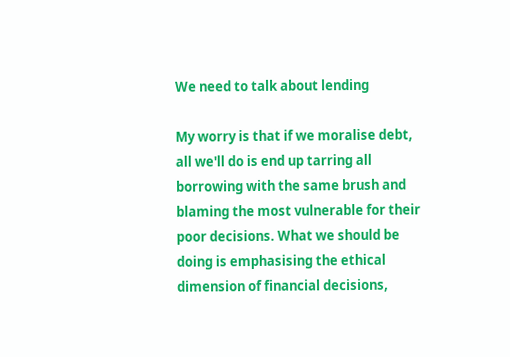We need to talk about lending

My worry is that if we moralise debt, all we'll do is end up tarring all borrowing with the same brush and blaming the most vulnerable for their poor decisions. What we should be doing is emphasising the ethical dimension of financial decisions,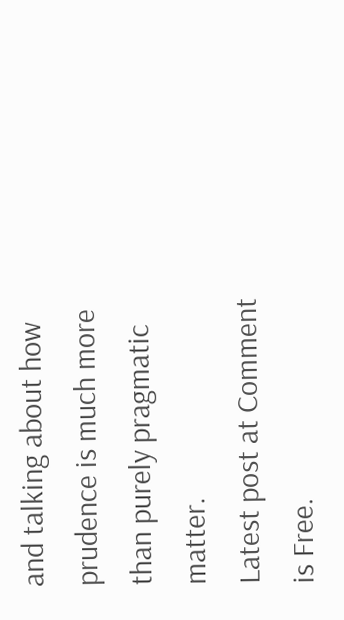and talking about how prudence is much more than purely pragmatic matter.
Latest post at Comment is Free.